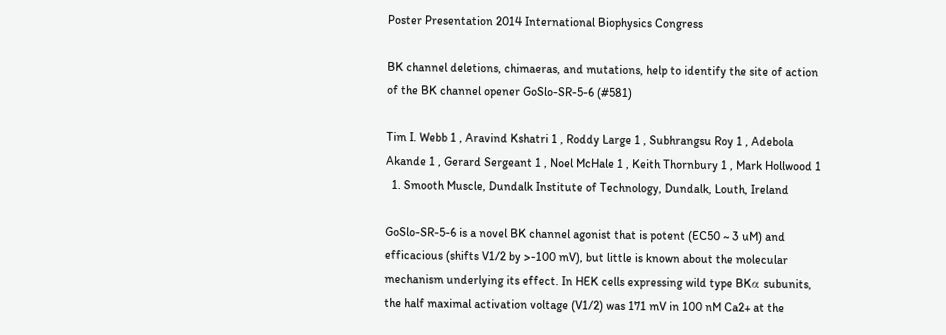Poster Presentation 2014 International Biophysics Congress

BK channel deletions, chimaeras, and mutations, help to identify the site of action of the BK channel opener GoSlo-SR-5-6 (#581)

Tim I. Webb 1 , Aravind Kshatri 1 , Roddy Large 1 , Subhrangsu Roy 1 , Adebola Akande 1 , Gerard Sergeant 1 , Noel McHale 1 , Keith Thornbury 1 , Mark Hollwood 1
  1. Smooth Muscle, Dundalk Institute of Technology, Dundalk, Louth, Ireland

GoSlo-SR-5-6 is a novel BK channel agonist that is potent (EC50 ~ 3 uM) and efficacious (shifts V1/2 by >-100 mV), but little is known about the molecular mechanism underlying its effect. In HEK cells expressing wild type BKα subunits, the half maximal activation voltage (V1/2) was 171 mV in 100 nM Ca2+ at the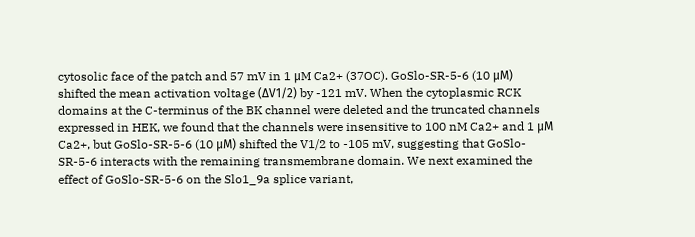cytosolic face of the patch and 57 mV in 1 μM Ca2+ (37OC). GoSlo-SR-5-6 (10 μM) shifted the mean activation voltage (ΔV1/2) by -121 mV. When the cytoplasmic RCK domains at the C-terminus of the BK channel were deleted and the truncated channels expressed in HEK, we found that the channels were insensitive to 100 nM Ca2+ and 1 μM Ca2+, but GoSlo-SR-5-6 (10 μM) shifted the V1/2 to -105 mV, suggesting that GoSlo-SR-5-6 interacts with the remaining transmembrane domain. We next examined the effect of GoSlo-SR-5-6 on the Slo1_9a splice variant,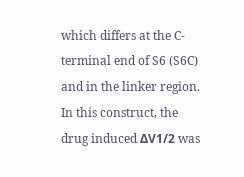which differs at the C-terminal end of S6 (S6C) and in the linker region. In this construct, the drug induced ΔV1/2 was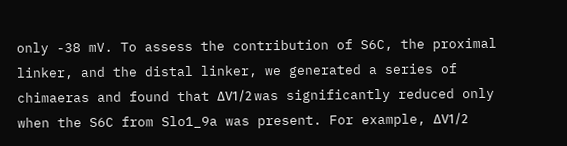only -38 mV. To assess the contribution of S6C, the proximal linker, and the distal linker, we generated a series of chimaeras and found that ΔV1/2 was significantly reduced only when the S6C from Slo1_9a was present. For example, ΔV1/2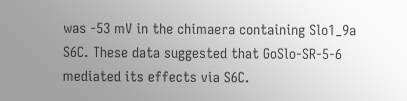was -53 mV in the chimaera containing Slo1_9a S6C. These data suggested that GoSlo-SR-5-6 mediated its effects via S6C.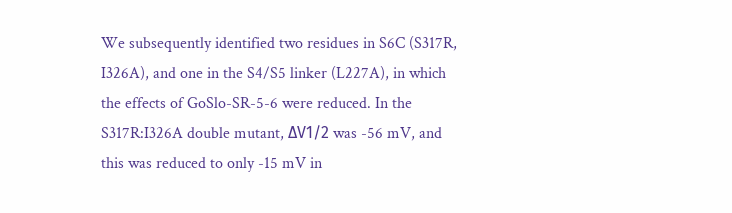We subsequently identified two residues in S6C (S317R, I326A), and one in the S4/S5 linker (L227A), in which the effects of GoSlo-SR-5-6 were reduced. In the S317R:I326A double mutant, ΔV1/2 was -56 mV, and this was reduced to only -15 mV in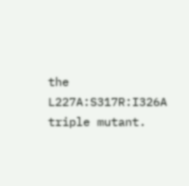the L227A:S317R:I326A triple mutant.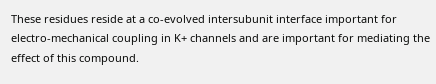These residues reside at a co-evolved intersubunit interface important for electro-mechanical coupling in K+ channels and are important for mediating the effect of this compound.